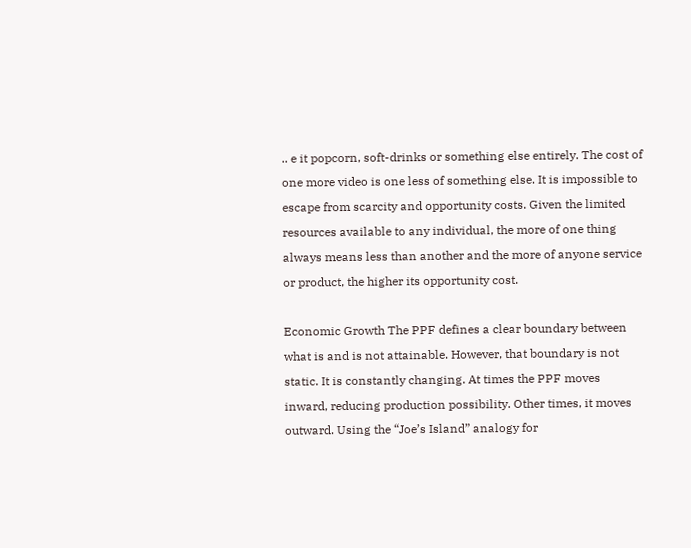.. e it popcorn, soft-drinks or something else entirely. The cost of one more video is one less of something else. It is impossible to escape from scarcity and opportunity costs. Given the limited resources available to any individual, the more of one thing always means less than another and the more of anyone service or product, the higher its opportunity cost.

Economic Growth The PPF defines a clear boundary between what is and is not attainable. However, that boundary is not static. It is constantly changing. At times the PPF moves inward, reducing production possibility. Other times, it moves outward. Using the “Joe’s Island” analogy for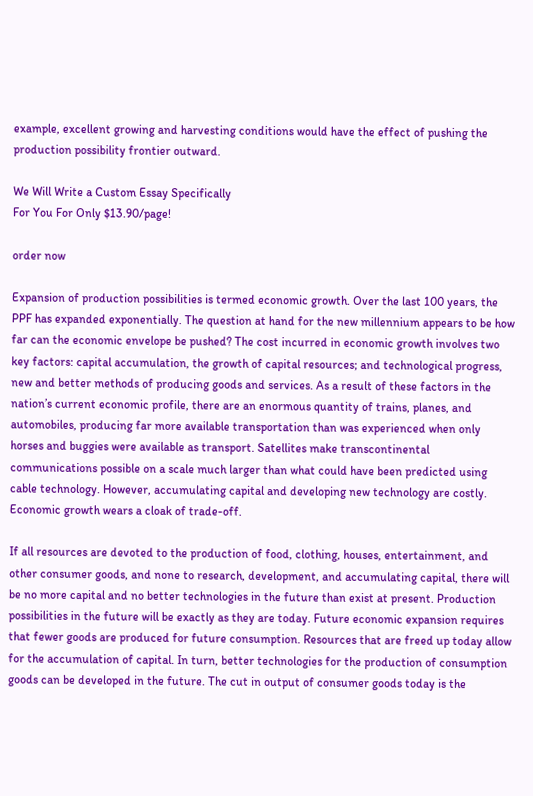example, excellent growing and harvesting conditions would have the effect of pushing the production possibility frontier outward.

We Will Write a Custom Essay Specifically
For You For Only $13.90/page!

order now

Expansion of production possibilities is termed economic growth. Over the last 100 years, the PPF has expanded exponentially. The question at hand for the new millennium appears to be how far can the economic envelope be pushed? The cost incurred in economic growth involves two key factors: capital accumulation, the growth of capital resources; and technological progress, new and better methods of producing goods and services. As a result of these factors in the nation’s current economic profile, there are an enormous quantity of trains, planes, and automobiles, producing far more available transportation than was experienced when only horses and buggies were available as transport. Satellites make transcontinental communications possible on a scale much larger than what could have been predicted using cable technology. However, accumulating capital and developing new technology are costly. Economic growth wears a cloak of trade-off.

If all resources are devoted to the production of food, clothing, houses, entertainment, and other consumer goods, and none to research, development, and accumulating capital, there will be no more capital and no better technologies in the future than exist at present. Production possibilities in the future will be exactly as they are today. Future economic expansion requires that fewer goods are produced for future consumption. Resources that are freed up today allow for the accumulation of capital. In turn, better technologies for the production of consumption goods can be developed in the future. The cut in output of consumer goods today is the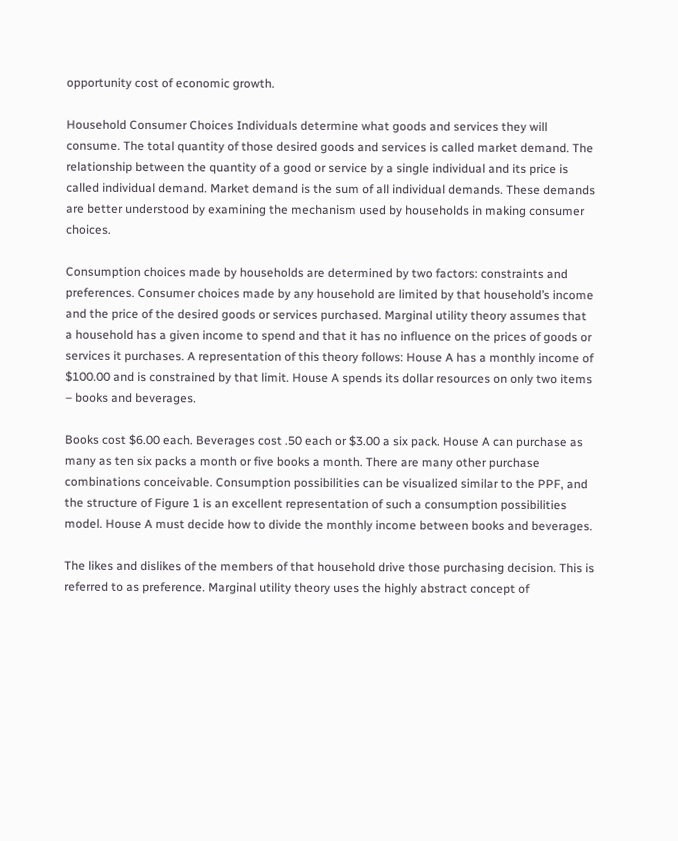opportunity cost of economic growth.

Household Consumer Choices Individuals determine what goods and services they will consume. The total quantity of those desired goods and services is called market demand. The relationship between the quantity of a good or service by a single individual and its price is called individual demand. Market demand is the sum of all individual demands. These demands are better understood by examining the mechanism used by households in making consumer choices.

Consumption choices made by households are determined by two factors: constraints and preferences. Consumer choices made by any household are limited by that household’s income and the price of the desired goods or services purchased. Marginal utility theory assumes that a household has a given income to spend and that it has no influence on the prices of goods or services it purchases. A representation of this theory follows: House A has a monthly income of $100.00 and is constrained by that limit. House A spends its dollar resources on only two items – books and beverages.

Books cost $6.00 each. Beverages cost .50 each or $3.00 a six pack. House A can purchase as many as ten six packs a month or five books a month. There are many other purchase combinations conceivable. Consumption possibilities can be visualized similar to the PPF, and the structure of Figure 1 is an excellent representation of such a consumption possibilities model. House A must decide how to divide the monthly income between books and beverages.

The likes and dislikes of the members of that household drive those purchasing decision. This is referred to as preference. Marginal utility theory uses the highly abstract concept of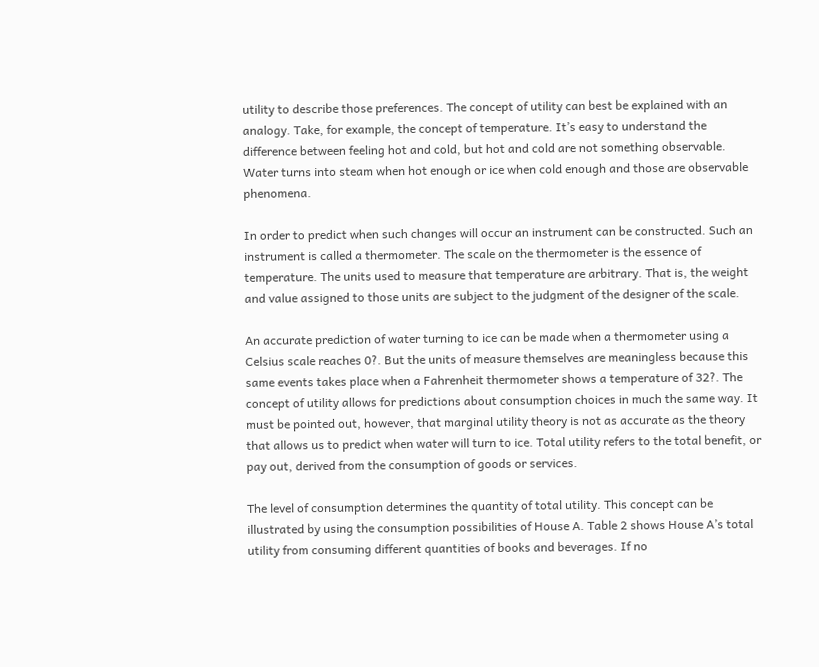utility to describe those preferences. The concept of utility can best be explained with an analogy. Take, for example, the concept of temperature. It’s easy to understand the difference between feeling hot and cold, but hot and cold are not something observable. Water turns into steam when hot enough or ice when cold enough and those are observable phenomena.

In order to predict when such changes will occur an instrument can be constructed. Such an instrument is called a thermometer. The scale on the thermometer is the essence of temperature. The units used to measure that temperature are arbitrary. That is, the weight and value assigned to those units are subject to the judgment of the designer of the scale.

An accurate prediction of water turning to ice can be made when a thermometer using a Celsius scale reaches 0?. But the units of measure themselves are meaningless because this same events takes place when a Fahrenheit thermometer shows a temperature of 32?. The concept of utility allows for predictions about consumption choices in much the same way. It must be pointed out, however, that marginal utility theory is not as accurate as the theory that allows us to predict when water will turn to ice. Total utility refers to the total benefit, or pay out, derived from the consumption of goods or services.

The level of consumption determines the quantity of total utility. This concept can be illustrated by using the consumption possibilities of House A. Table 2 shows House A’s total utility from consuming different quantities of books and beverages. If no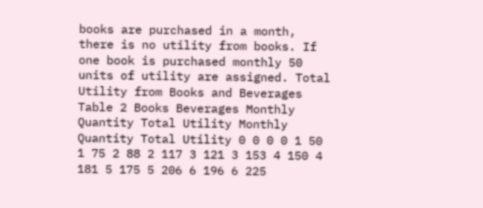books are purchased in a month, there is no utility from books. If one book is purchased monthly 50 units of utility are assigned. Total Utility from Books and Beverages Table 2 Books Beverages Monthly Quantity Total Utility Monthly Quantity Total Utility 0 0 0 0 1 50 1 75 2 88 2 117 3 121 3 153 4 150 4 181 5 175 5 206 6 196 6 225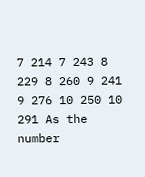7 214 7 243 8 229 8 260 9 241 9 276 10 250 10 291 As the number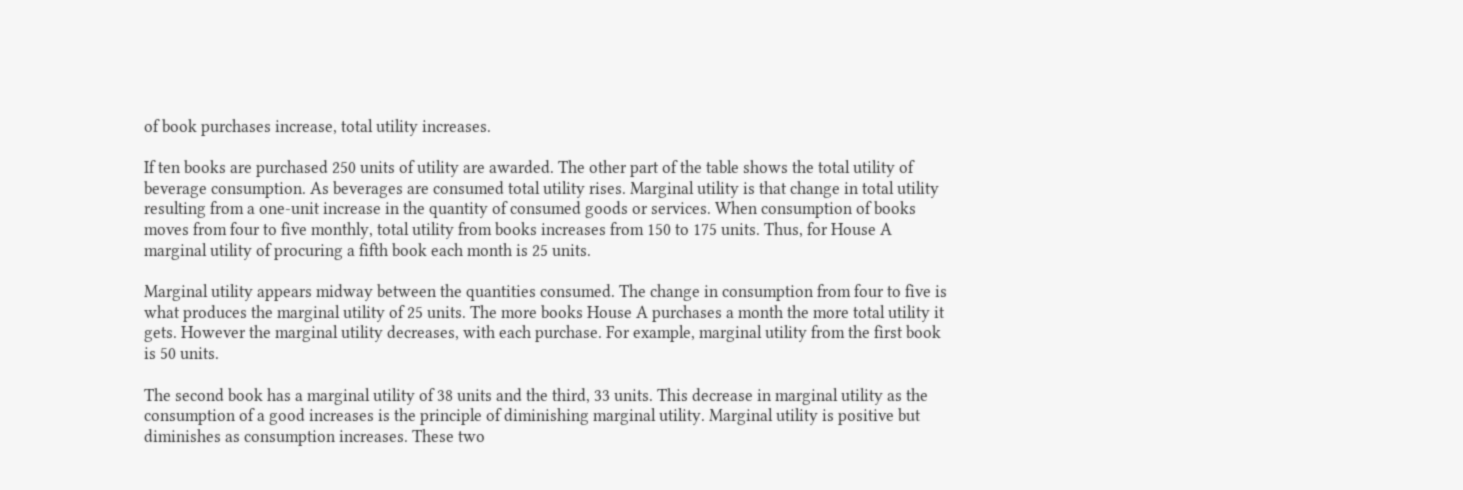of book purchases increase, total utility increases.

If ten books are purchased 250 units of utility are awarded. The other part of the table shows the total utility of beverage consumption. As beverages are consumed total utility rises. Marginal utility is that change in total utility resulting from a one-unit increase in the quantity of consumed goods or services. When consumption of books moves from four to five monthly, total utility from books increases from 150 to 175 units. Thus, for House A marginal utility of procuring a fifth book each month is 25 units.

Marginal utility appears midway between the quantities consumed. The change in consumption from four to five is what produces the marginal utility of 25 units. The more books House A purchases a month the more total utility it gets. However the marginal utility decreases, with each purchase. For example, marginal utility from the first book is 50 units.

The second book has a marginal utility of 38 units and the third, 33 units. This decrease in marginal utility as the consumption of a good increases is the principle of diminishing marginal utility. Marginal utility is positive but diminishes as consumption increases. These two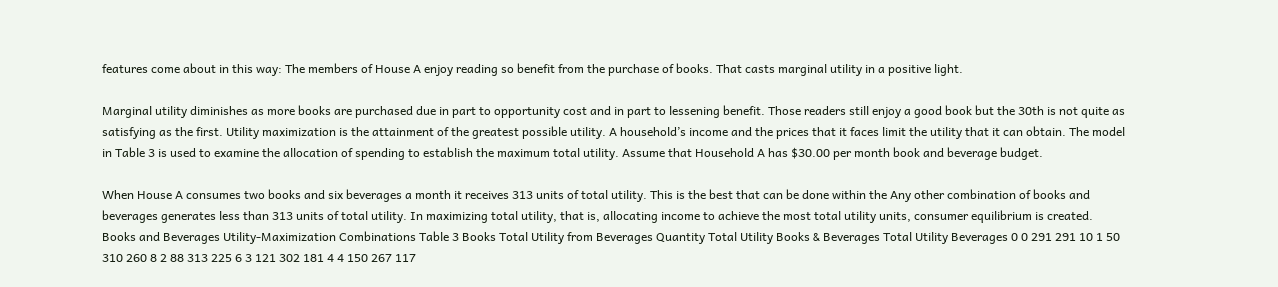features come about in this way: The members of House A enjoy reading so benefit from the purchase of books. That casts marginal utility in a positive light.

Marginal utility diminishes as more books are purchased due in part to opportunity cost and in part to lessening benefit. Those readers still enjoy a good book but the 30th is not quite as satisfying as the first. Utility maximization is the attainment of the greatest possible utility. A household’s income and the prices that it faces limit the utility that it can obtain. The model in Table 3 is used to examine the allocation of spending to establish the maximum total utility. Assume that Household A has $30.00 per month book and beverage budget.

When House A consumes two books and six beverages a month it receives 313 units of total utility. This is the best that can be done within the Any other combination of books and beverages generates less than 313 units of total utility. In maximizing total utility, that is, allocating income to achieve the most total utility units, consumer equilibrium is created. Books and Beverages Utility-Maximization Combinations Table 3 Books Total Utility from Beverages Quantity Total Utility Books & Beverages Total Utility Beverages 0 0 291 291 10 1 50 310 260 8 2 88 313 225 6 3 121 302 181 4 4 150 267 117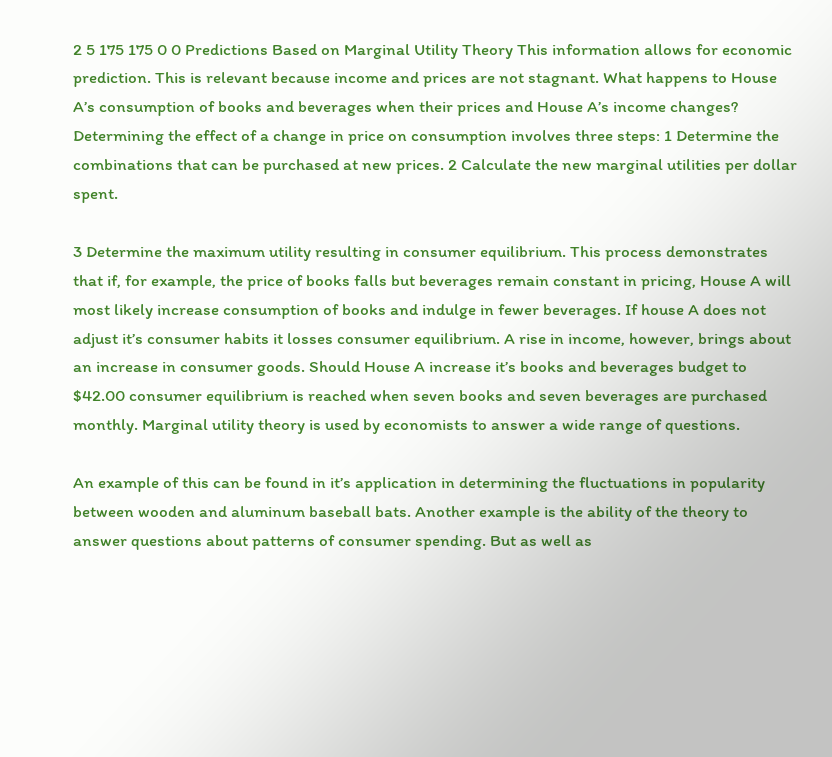2 5 175 175 0 0 Predictions Based on Marginal Utility Theory This information allows for economic prediction. This is relevant because income and prices are not stagnant. What happens to House A’s consumption of books and beverages when their prices and House A’s income changes? Determining the effect of a change in price on consumption involves three steps: 1 Determine the combinations that can be purchased at new prices. 2 Calculate the new marginal utilities per dollar spent.

3 Determine the maximum utility resulting in consumer equilibrium. This process demonstrates that if, for example, the price of books falls but beverages remain constant in pricing, House A will most likely increase consumption of books and indulge in fewer beverages. If house A does not adjust it’s consumer habits it losses consumer equilibrium. A rise in income, however, brings about an increase in consumer goods. Should House A increase it’s books and beverages budget to $42.00 consumer equilibrium is reached when seven books and seven beverages are purchased monthly. Marginal utility theory is used by economists to answer a wide range of questions.

An example of this can be found in it’s application in determining the fluctuations in popularity between wooden and aluminum baseball bats. Another example is the ability of the theory to answer questions about patterns of consumer spending. But as well as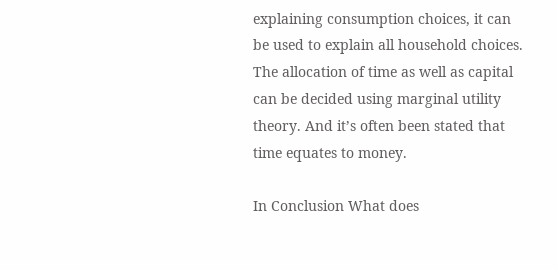explaining consumption choices, it can be used to explain all household choices. The allocation of time as well as capital can be decided using marginal utility theory. And it’s often been stated that time equates to money.

In Conclusion What does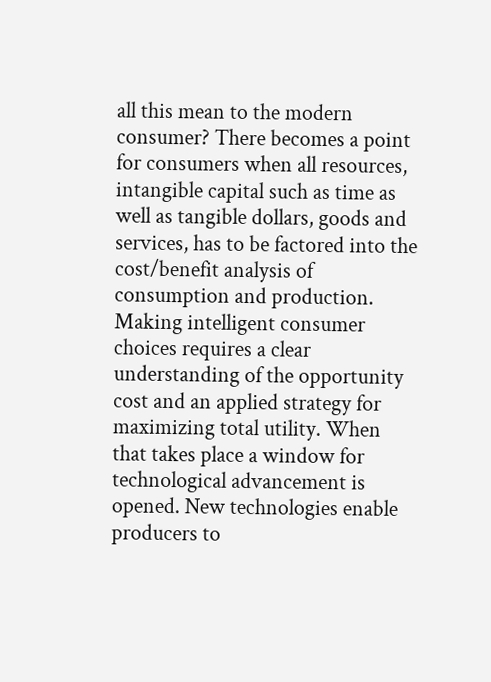all this mean to the modern consumer? There becomes a point for consumers when all resources, intangible capital such as time as well as tangible dollars, goods and services, has to be factored into the cost/benefit analysis of consumption and production. Making intelligent consumer choices requires a clear understanding of the opportunity cost and an applied strategy for maximizing total utility. When that takes place a window for technological advancement is opened. New technologies enable producers to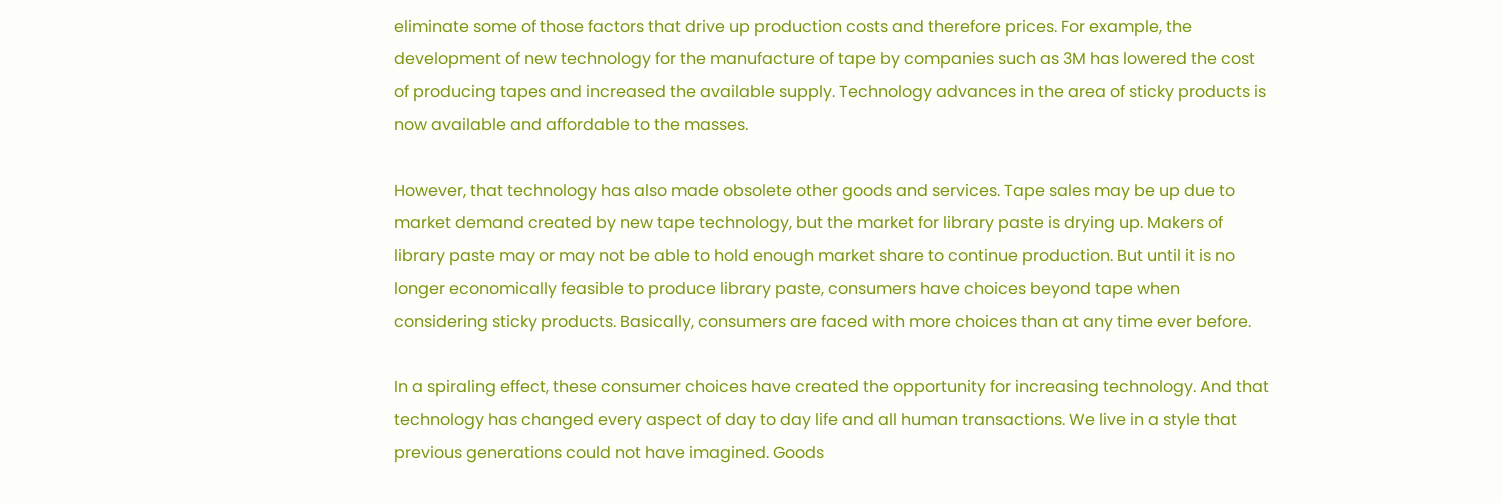eliminate some of those factors that drive up production costs and therefore prices. For example, the development of new technology for the manufacture of tape by companies such as 3M has lowered the cost of producing tapes and increased the available supply. Technology advances in the area of sticky products is now available and affordable to the masses.

However, that technology has also made obsolete other goods and services. Tape sales may be up due to market demand created by new tape technology, but the market for library paste is drying up. Makers of library paste may or may not be able to hold enough market share to continue production. But until it is no longer economically feasible to produce library paste, consumers have choices beyond tape when considering sticky products. Basically, consumers are faced with more choices than at any time ever before.

In a spiraling effect, these consumer choices have created the opportunity for increasing technology. And that technology has changed every aspect of day to day life and all human transactions. We live in a style that previous generations could not have imagined. Goods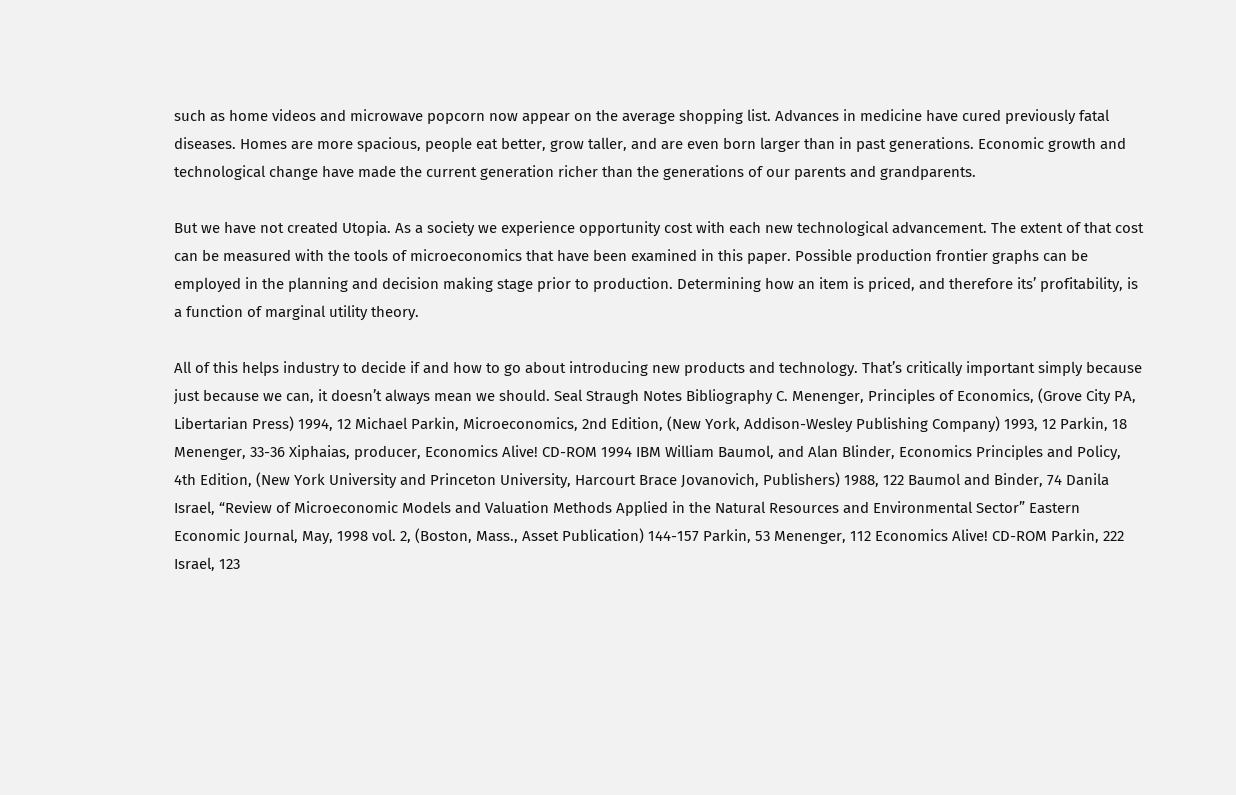such as home videos and microwave popcorn now appear on the average shopping list. Advances in medicine have cured previously fatal diseases. Homes are more spacious, people eat better, grow taller, and are even born larger than in past generations. Economic growth and technological change have made the current generation richer than the generations of our parents and grandparents.

But we have not created Utopia. As a society we experience opportunity cost with each new technological advancement. The extent of that cost can be measured with the tools of microeconomics that have been examined in this paper. Possible production frontier graphs can be employed in the planning and decision making stage prior to production. Determining how an item is priced, and therefore its’ profitability, is a function of marginal utility theory.

All of this helps industry to decide if and how to go about introducing new products and technology. That’s critically important simply because just because we can, it doesn’t always mean we should. Seal Straugh Notes Bibliography C. Menenger, Principles of Economics, (Grove City PA, Libertarian Press) 1994, 12 Michael Parkin, Microeconomics, 2nd Edition, (New York, Addison-Wesley Publishing Company) 1993, 12 Parkin, 18 Menenger, 33-36 Xiphaias, producer, Economics Alive! CD-ROM 1994 IBM William Baumol, and Alan Blinder, Economics Principles and Policy, 4th Edition, (New York University and Princeton University, Harcourt Brace Jovanovich, Publishers) 1988, 122 Baumol and Binder, 74 Danila Israel, “Review of Microeconomic Models and Valuation Methods Applied in the Natural Resources and Environmental Sector” Eastern Economic Journal, May, 1998 vol. 2, (Boston, Mass., Asset Publication) 144-157 Parkin, 53 Menenger, 112 Economics Alive! CD-ROM Parkin, 222 Israel, 123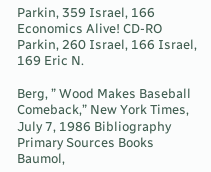Parkin, 359 Israel, 166 Economics Alive! CD-RO Parkin, 260 Israel, 166 Israel, 169 Eric N.

Berg, ” Wood Makes Baseball Comeback,” New York Times, July 7, 1986 Bibliography Primary Sources Books Baumol,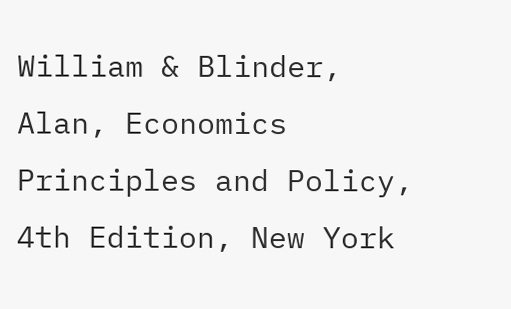William & Blinder, Alan, Economics Principles and Policy, 4th Edition, New York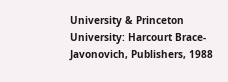University & Princeton University: Harcourt Brace-Javonovich, Publishers, 1988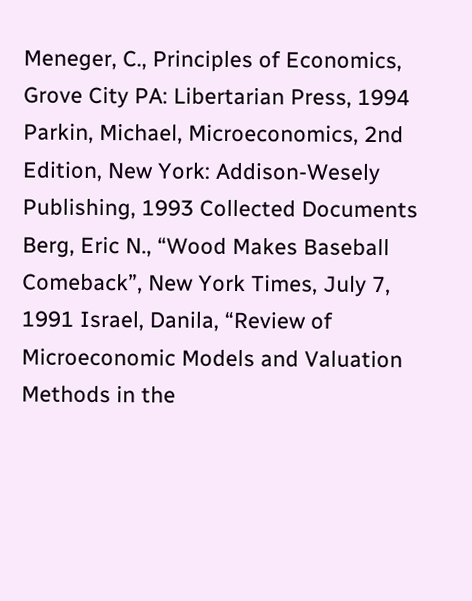Meneger, C., Principles of Economics, Grove City PA: Libertarian Press, 1994 Parkin, Michael, Microeconomics, 2nd Edition, New York: Addison-Wesely Publishing, 1993 Collected Documents Berg, Eric N., “Wood Makes Baseball Comeback”, New York Times, July 7, 1991 Israel, Danila, “Review of Microeconomic Models and Valuation Methods in the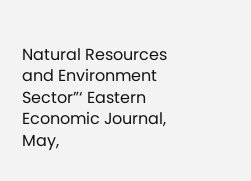Natural Resources and Environment Sector”‘ Eastern Economic Journal, May,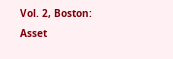Vol. 2, Boston: Asset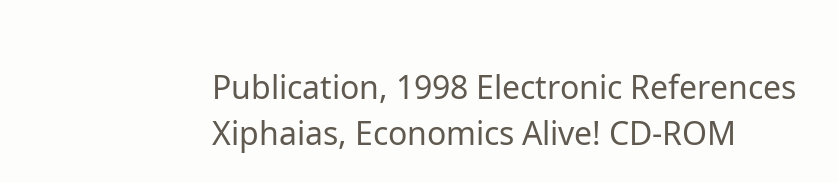Publication, 1998 Electronic References Xiphaias, Economics Alive! CD-ROM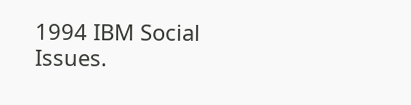1994 IBM Social Issues.